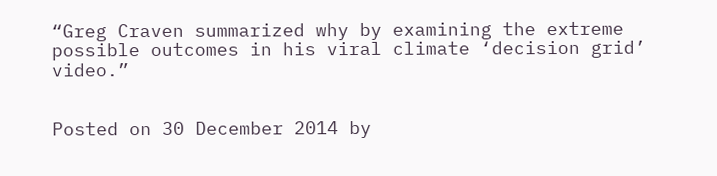“Greg Craven summarized why by examining the extreme possible outcomes in his viral climate ‘decision grid’ video.”


Posted on 30 December 2014 by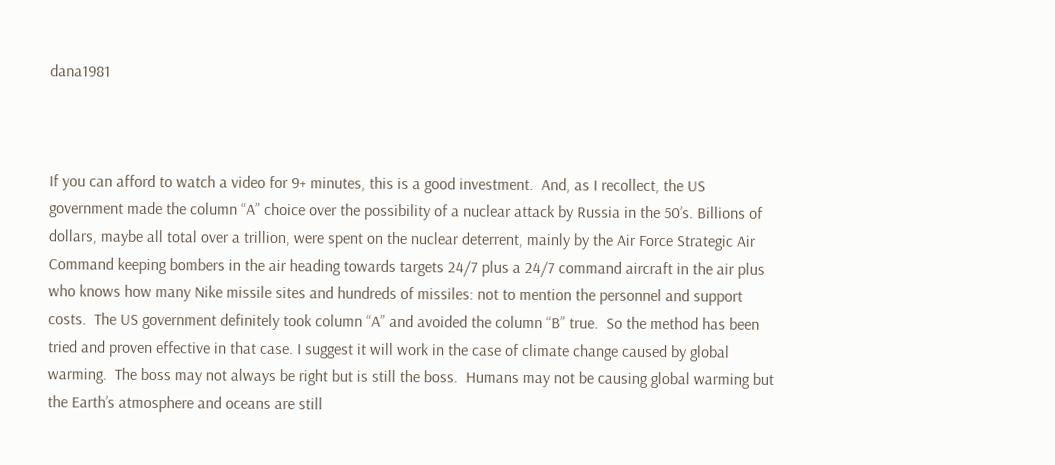dana1981



If you can afford to watch a video for 9+ minutes, this is a good investment.  And, as I recollect, the US government made the column “A” choice over the possibility of a nuclear attack by Russia in the 50’s. Billions of dollars, maybe all total over a trillion, were spent on the nuclear deterrent, mainly by the Air Force Strategic Air Command keeping bombers in the air heading towards targets 24/7 plus a 24/7 command aircraft in the air plus who knows how many Nike missile sites and hundreds of missiles: not to mention the personnel and support costs.  The US government definitely took column “A” and avoided the column “B” true.  So the method has been tried and proven effective in that case. I suggest it will work in the case of climate change caused by global warming.  The boss may not always be right but is still the boss.  Humans may not be causing global warming but the Earth’s atmosphere and oceans are still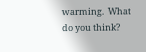warming.  What do you think?